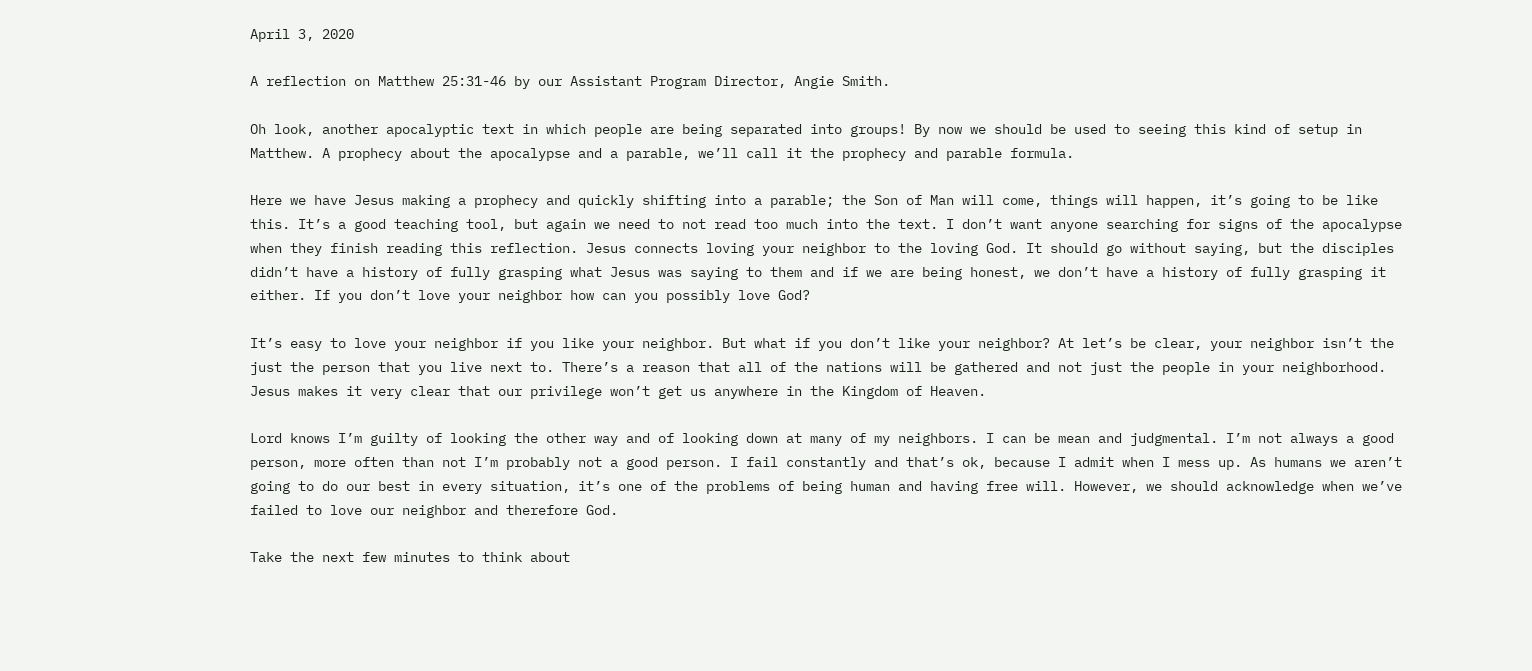April 3, 2020

A reflection on Matthew 25:31-46 by our Assistant Program Director, Angie Smith.

Oh look, another apocalyptic text in which people are being separated into groups! By now we should be used to seeing this kind of setup in Matthew. A prophecy about the apocalypse and a parable, we’ll call it the prophecy and parable formula.

Here we have Jesus making a prophecy and quickly shifting into a parable; the Son of Man will come, things will happen, it’s going to be like this. It’s a good teaching tool, but again we need to not read too much into the text. I don’t want anyone searching for signs of the apocalypse when they finish reading this reflection. Jesus connects loving your neighbor to the loving God. It should go without saying, but the disciples didn’t have a history of fully grasping what Jesus was saying to them and if we are being honest, we don’t have a history of fully grasping it either. If you don’t love your neighbor how can you possibly love God?

It’s easy to love your neighbor if you like your neighbor. But what if you don’t like your neighbor? At let’s be clear, your neighbor isn’t the just the person that you live next to. There’s a reason that all of the nations will be gathered and not just the people in your neighborhood. Jesus makes it very clear that our privilege won’t get us anywhere in the Kingdom of Heaven.

Lord knows I’m guilty of looking the other way and of looking down at many of my neighbors. I can be mean and judgmental. I’m not always a good person, more often than not I’m probably not a good person. I fail constantly and that’s ok, because I admit when I mess up. As humans we aren’t going to do our best in every situation, it’s one of the problems of being human and having free will. However, we should acknowledge when we’ve failed to love our neighbor and therefore God.

Take the next few minutes to think about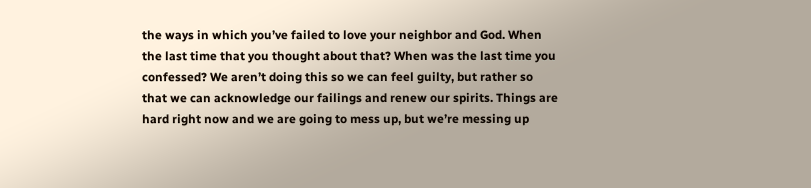the ways in which you’ve failed to love your neighbor and God. When the last time that you thought about that? When was the last time you confessed? We aren’t doing this so we can feel guilty, but rather so that we can acknowledge our failings and renew our spirits. Things are hard right now and we are going to mess up, but we’re messing up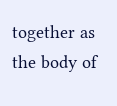together as the body of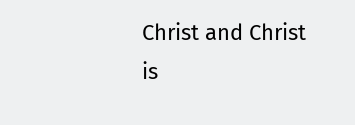Christ and Christ is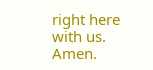right here with us. Amen.